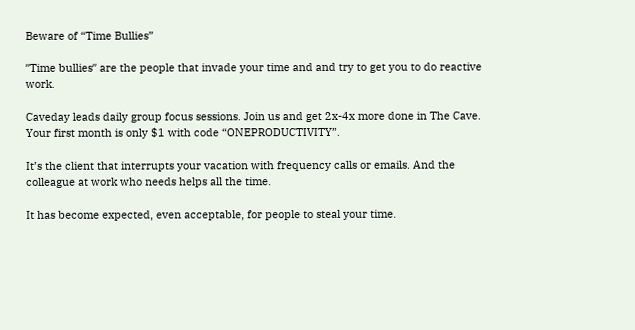Beware of “Time Bullies”

ʺTime bulliesʺ are the people that invade your time and and try to get you to do reactive work.

Caveday leads daily group focus sessions. Join us and get 2x-4x more done in The Cave. Your first month is only $1 with code “ONEPRODUCTIVITY”.

It’s the client that interrupts your vacation with frequency calls or emails. And the colleague at work who needs helps all the time.

It has become expected, even acceptable, for people to steal your time.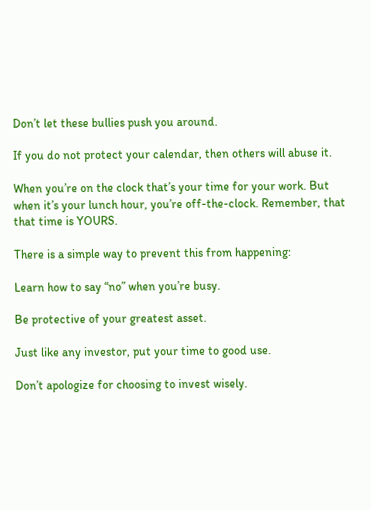Don’t let these bullies push you around.

If you do not protect your calendar, then others will abuse it.

When you’re on the clock that’s your time for your work. But when it’s your lunch hour, you’re off-the-clock. Remember, that that time is YOURS.

There is a simple way to prevent this from happening:

Learn how to say “no” when you’re busy.

Be protective of your greatest asset.

Just like any investor, put your time to good use.

Don’t apologize for choosing to invest wisely.